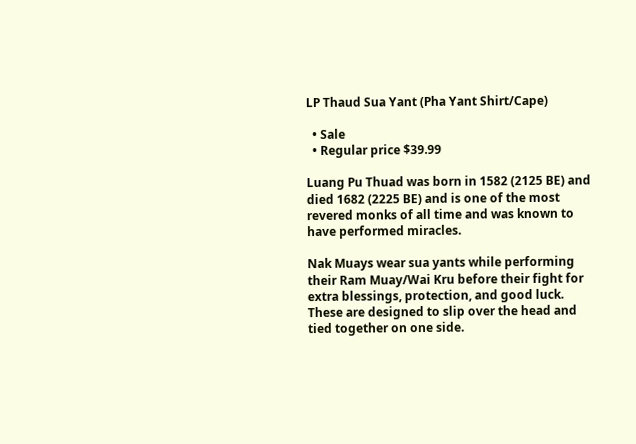LP Thaud Sua Yant (Pha Yant Shirt/Cape)

  • Sale
  • Regular price $39.99

Luang Pu Thuad was born in 1582 (2125 BE) and died 1682 (2225 BE) and is one of the most revered monks of all time and was known to have performed miracles.

Nak Muays wear sua yants while performing their Ram Muay/Wai Kru before their fight for extra blessings, protection, and good luck. These are designed to slip over the head and tied together on one side.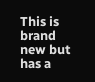This is brand new but has a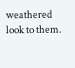weathered look to them.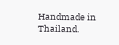Handmade in Thailand.